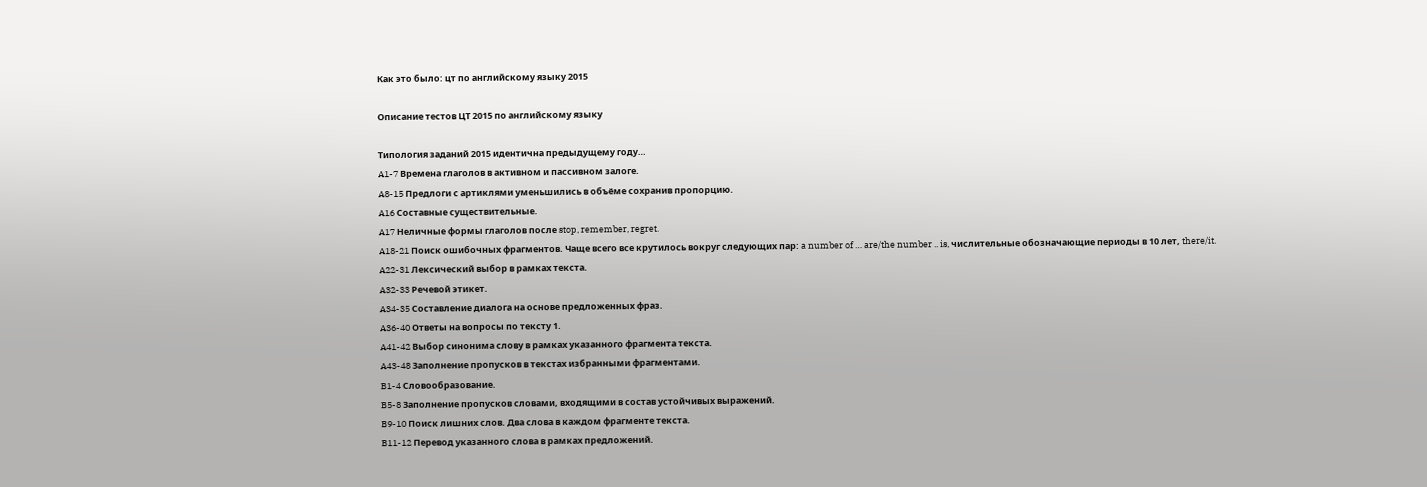Как это было: цт по английскому языку 2015

Описание тестов ЦТ 2015 по английскому языку

Типология заданий 2015 идентична предыдущему году…
A1-7 Времена глаголов в активном и пассивном залоге.
A8-15 Предлоги с артиклями уменьшились в объёме сохранив пропорцию.
A16 Составные существительные.
A17 Неличные формы глаголов после stop, remember, regret.
A18-21 Поиск ошибочных фрагментов. Чаще всего все крутилось вокруг следующих пар: a number of … are/the number .. is, числительные обозначающие периоды в 10 лет, there/it.
A22-31 Лексический выбор в рамках текста.
A32-33 Речевой этикет.
A34-35 Составление диалога на основе предложенных фраз.
A36-40 Ответы на вопросы по тексту 1.
A41-42 Выбор синонима слову в рамках указанного фрагмента текста.
A43-48 Заполнение пропусков в текстах избранными фрагментами.
B1-4 Словообразование.
B5-8 Заполнение пропусков словами, входящими в состав устойчивых выражений.
B9-10 Поиск лишних слов. Два слова в каждом фрагменте текста.
B11-12 Перевод указанного слова в рамках предложений.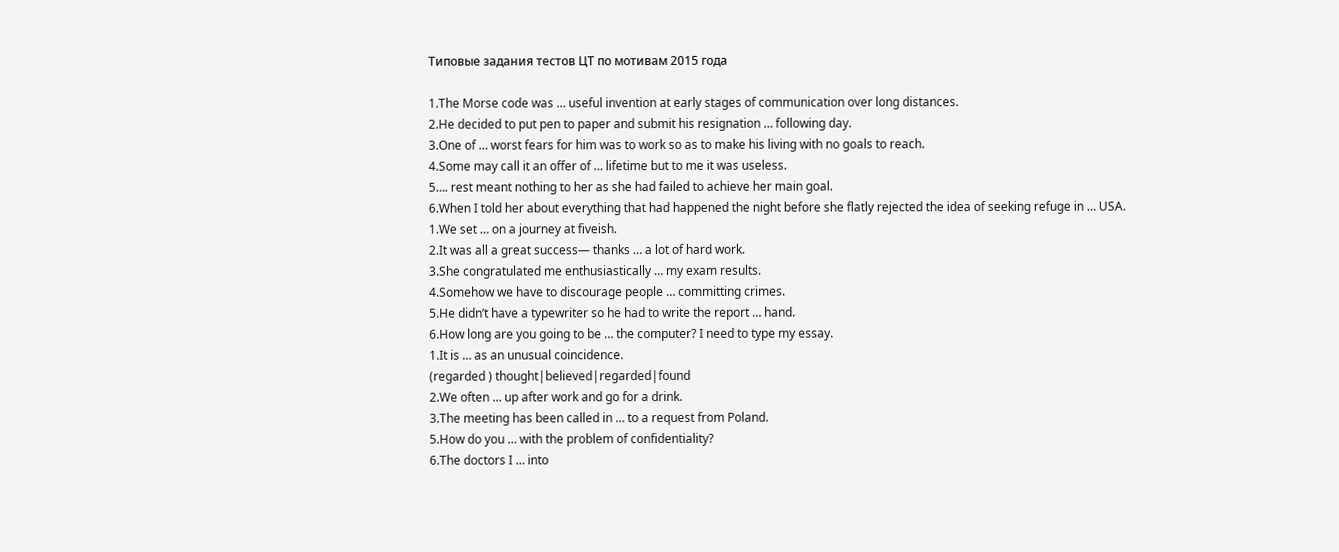Типовые задания тестов ЦТ по мотивам 2015 года

1.The Morse code was … useful invention at early stages of communication over long distances.
2.He decided to put pen to paper and submit his resignation … following day.
3.One of … worst fears for him was to work so as to make his living with no goals to reach.
4.Some may call it an offer of … lifetime but to me it was useless.
5…. rest meant nothing to her as she had failed to achieve her main goal.
6.When I told her about everything that had happened the night before she flatly rejected the idea of seeking refuge in … USA.
1.We set … on a journey at fiveish.
2.It was all a great success— thanks … a lot of hard work.
3.She congratulated me enthusiastically … my exam results.
4.Somehow we have to discourage people … committing crimes.
5.He didn’t have a typewriter so he had to write the report … hand.
6.How long are you going to be … the computer? I need to type my essay.
1.It is … as an unusual coincidence.
(regarded ) thought|believed|regarded|found
2.We often … up after work and go for a drink.
3.The meeting has been called in … to a request from Poland.
5.How do you … with the problem of confidentiality?
6.The doctors I … into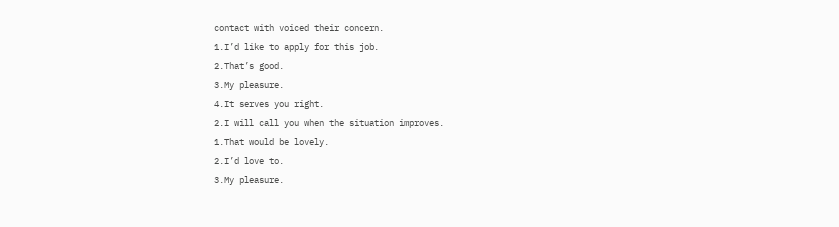contact with voiced their concern.
1.I’d like to apply for this job.
2.That’s good.
3.My pleasure.
4.It serves you right.
2.I will call you when the situation improves.
1.That would be lovely.
2.I’d love to.
3.My pleasure.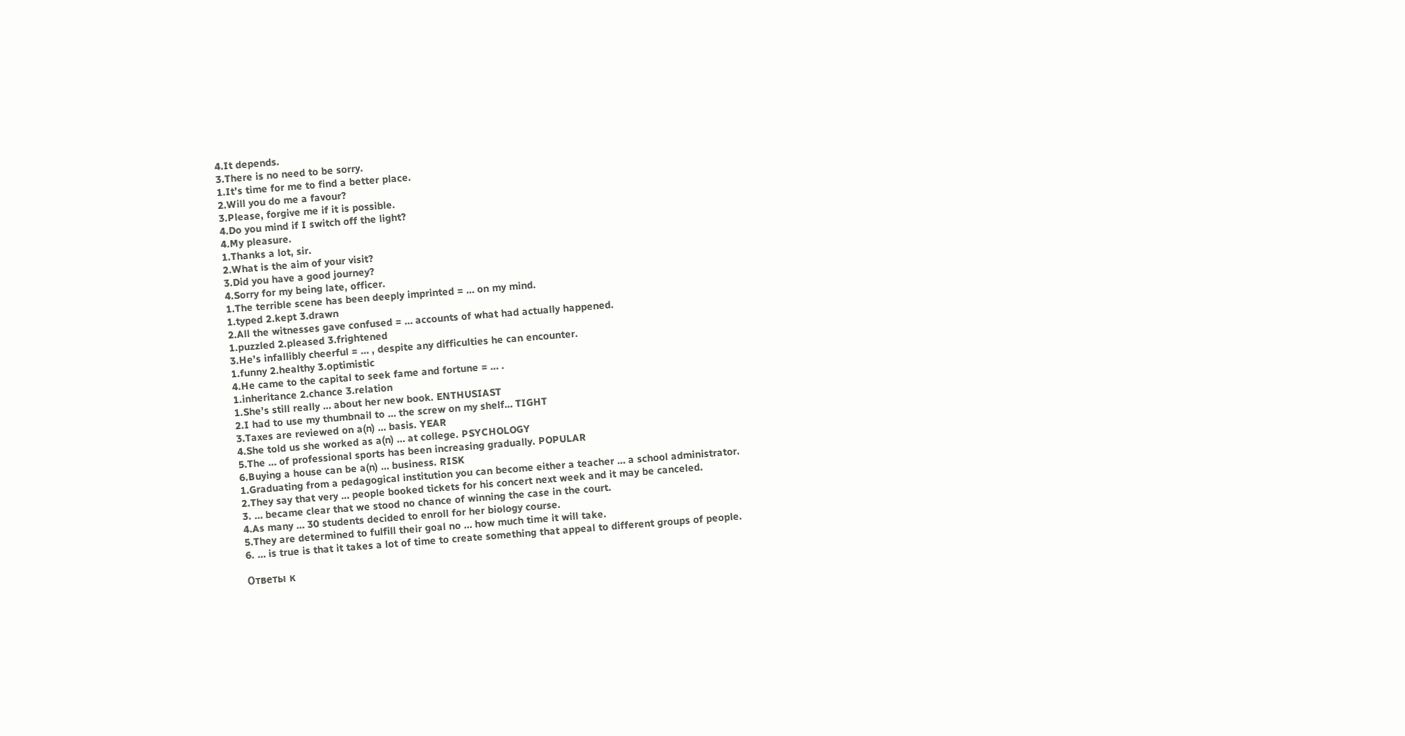4.It depends.
3.There is no need to be sorry.
1.It’s time for me to find a better place.
2.Will you do me a favour?
3.Please, forgive me if it is possible.
4.Do you mind if I switch off the light?
4.My pleasure.
1.Thanks a lot, sir.
2.What is the aim of your visit?
3.Did you have a good journey?
4.Sorry for my being late, officer.
1.The terrible scene has been deeply imprinted = … on my mind.
1.typed 2.kept 3.drawn
2.All the witnesses gave confused = … accounts of what had actually happened.
1.puzzled 2.pleased 3.frightened
3.He’s infallibly cheerful = … , despite any difficulties he can encounter.
1.funny 2.healthy 3.optimistic
4.He came to the capital to seek fame and fortune = … .
1.inheritance 2.chance 3.relation
1.She’s still really … about her new book. ENTHUSIAST
2.I had to use my thumbnail to … the screw on my shelf… TIGHT
3.Taxes are reviewed on a(n) … basis. YEAR
4.She told us she worked as a(n) … at college. PSYCHOLOGY
5.The … of professional sports has been increasing gradually. POPULAR
6.Buying a house can be a(n) … business. RISK
1.Graduating from a pedagogical institution you can become either a teacher … a school administrator.
2.They say that very … people booked tickets for his concert next week and it may be canceled.
3. … became clear that we stood no chance of winning the case in the court.
4.As many … 30 students decided to enroll for her biology course.
5.They are determined to fulfill their goal no … how much time it will take.
6. … is true is that it takes a lot of time to create something that appeal to different groups of people.

Ответы к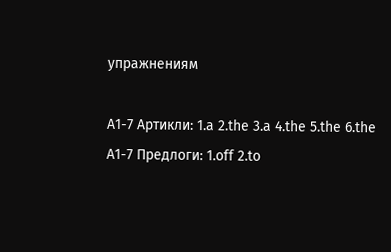упражнениям

A1-7 Артикли: 1.a 2.the 3.a 4.the 5.the 6.the
A1-7 Предлоги: 1.off 2.to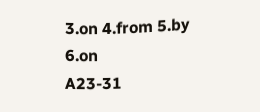3.on 4.from 5.by 6.on
A23-31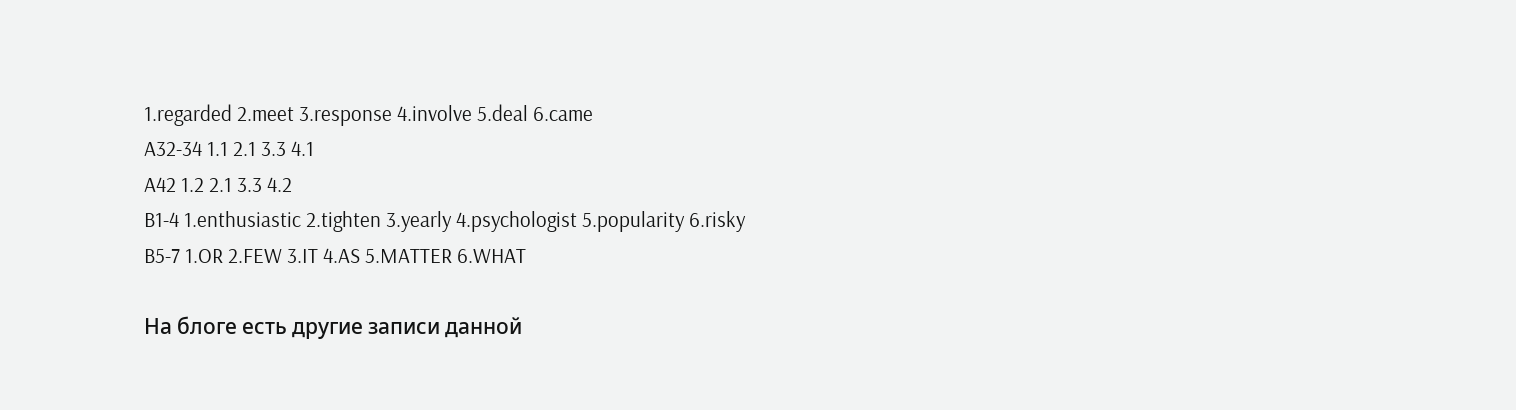1.regarded 2.meet 3.response 4.involve 5.deal 6.came
A32-34 1.1 2.1 3.3 4.1
A42 1.2 2.1 3.3 4.2
B1-4 1.enthusiastic 2.tighten 3.yearly 4.psychologist 5.popularity 6.risky
B5-7 1.OR 2.FEW 3.IT 4.AS 5.MATTER 6.WHAT

На блоге есть другие записи данной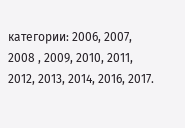категории: 2006, 2007, 2008 , 2009, 2010, 2011, 2012, 2013, 2014, 2016, 2017.